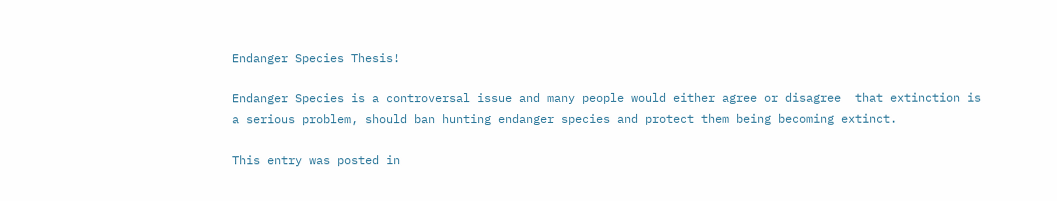Endanger Species Thesis!

Endanger Species is a controversal issue and many people would either agree or disagree  that extinction is a serious problem, should ban hunting endanger species and protect them being becoming extinct.

This entry was posted in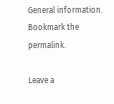General information. Bookmark the permalink.

Leave a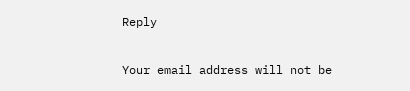Reply

Your email address will not be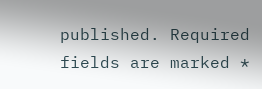published. Required fields are marked *